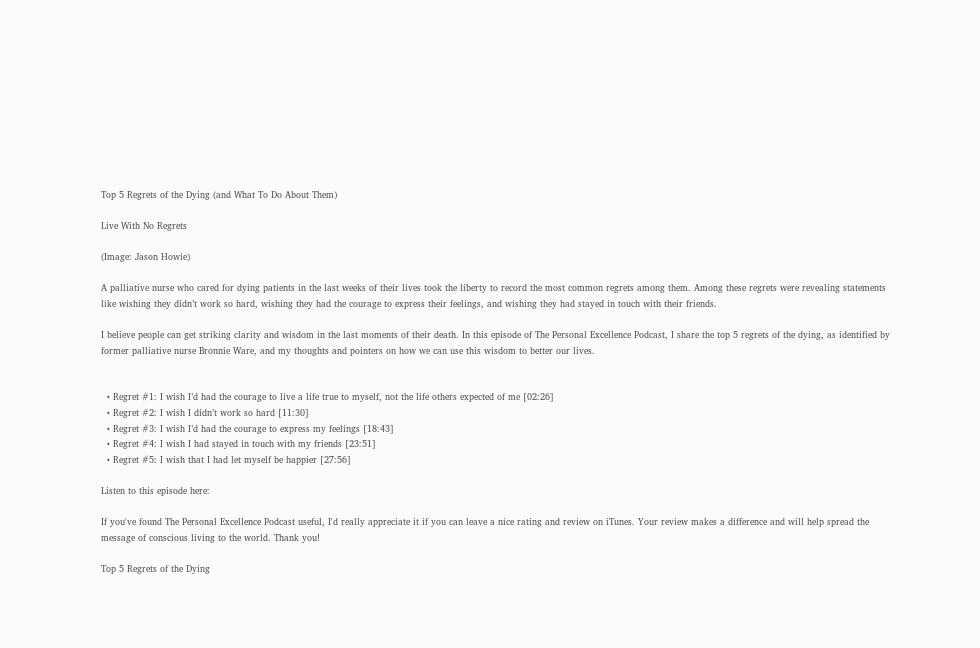Top 5 Regrets of the Dying (and What To Do About Them)

Live With No Regrets

(Image: Jason Howie)

A palliative nurse who cared for dying patients in the last weeks of their lives took the liberty to record the most common regrets among them. Among these regrets were revealing statements like wishing they didn’t work so hard, wishing they had the courage to express their feelings, and wishing they had stayed in touch with their friends.

I believe people can get striking clarity and wisdom in the last moments of their death. In this episode of The Personal Excellence Podcast, I share the top 5 regrets of the dying, as identified by former palliative nurse Bronnie Ware, and my thoughts and pointers on how we can use this wisdom to better our lives.


  • Regret #1: I wish I’d had the courage to live a life true to myself, not the life others expected of me [02:26]
  • Regret #2: I wish I didn’t work so hard [11:30]
  • Regret #3: I wish I’d had the courage to express my feelings [18:43]
  • Regret #4: I wish I had stayed in touch with my friends [23:51]
  • Regret #5: I wish that I had let myself be happier [27:56]

Listen to this episode here:

If you've found The Personal Excellence Podcast useful, I'd really appreciate it if you can leave a nice rating and review on iTunes. Your review makes a difference and will help spread the message of conscious living to the world. Thank you!

Top 5 Regrets of the Dying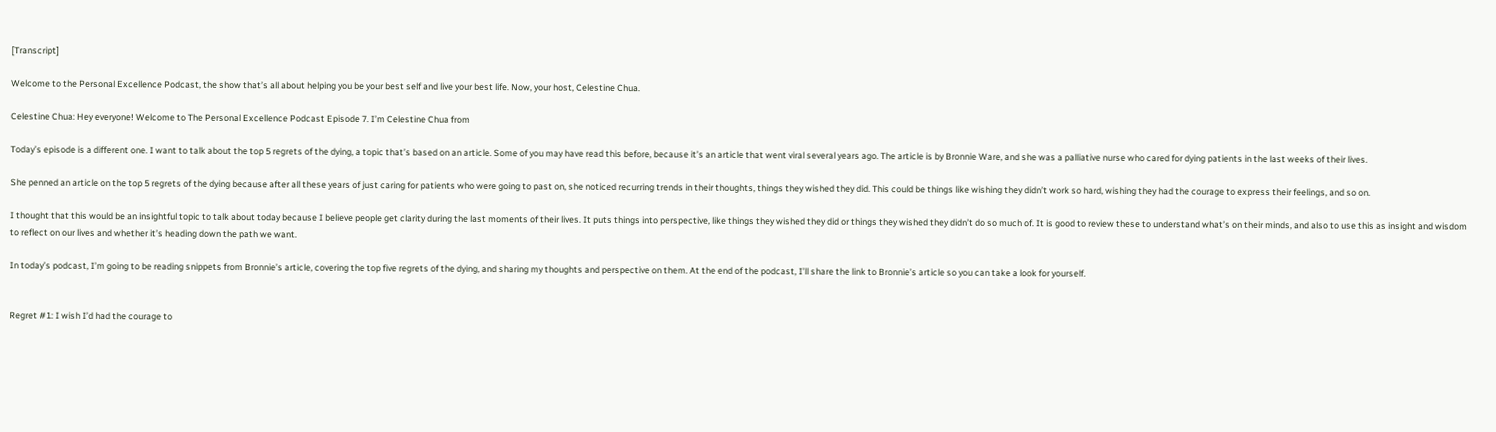[Transcript]

Welcome to the Personal Excellence Podcast, the show that’s all about helping you be your best self and live your best life. Now, your host, Celestine Chua.

Celestine Chua: Hey everyone! Welcome to The Personal Excellence Podcast Episode 7. I’m Celestine Chua from

Today’s episode is a different one. I want to talk about the top 5 regrets of the dying, a topic that’s based on an article. Some of you may have read this before, because it’s an article that went viral several years ago. The article is by Bronnie Ware, and she was a palliative nurse who cared for dying patients in the last weeks of their lives.

She penned an article on the top 5 regrets of the dying because after all these years of just caring for patients who were going to past on, she noticed recurring trends in their thoughts, things they wished they did. This could be things like wishing they didn’t work so hard, wishing they had the courage to express their feelings, and so on.

I thought that this would be an insightful topic to talk about today because I believe people get clarity during the last moments of their lives. It puts things into perspective, like things they wished they did or things they wished they didn’t do so much of. It is good to review these to understand what’s on their minds, and also to use this as insight and wisdom to reflect on our lives and whether it’s heading down the path we want.

In today’s podcast, I’m going to be reading snippets from Bronnie’s article, covering the top five regrets of the dying, and sharing my thoughts and perspective on them. At the end of the podcast, I’ll share the link to Bronnie’s article so you can take a look for yourself.


Regret #1: I wish I’d had the courage to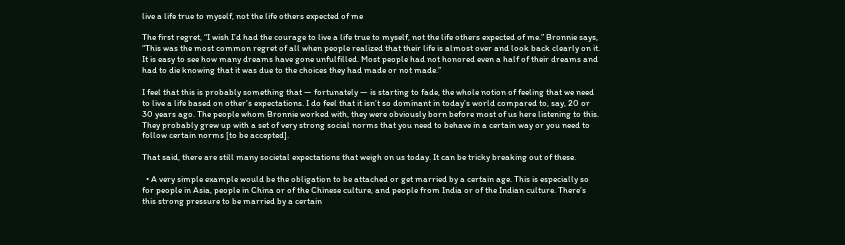live a life true to myself, not the life others expected of me

The first regret, “I wish I’d had the courage to live a life true to myself, not the life others expected of me.” Bronnie says, “This was the most common regret of all when people realized that their life is almost over and look back clearly on it. It is easy to see how many dreams have gone unfulfilled. Most people had not honored even a half of their dreams and had to die knowing that it was due to the choices they had made or not made.”

I feel that this is probably something that — fortunately — is starting to fade, the whole notion of feeling that we need to live a life based on other’s expectations. I do feel that it isn’t so dominant in today’s world compared to, say, 20 or 30 years ago. The people whom Bronnie worked with, they were obviously born before most of us here listening to this. They probably grew up with a set of very strong social norms that you need to behave in a certain way or you need to follow certain norms [to be accepted].

That said, there are still many societal expectations that weigh on us today. It can be tricky breaking out of these.

  • A very simple example would be the obligation to be attached or get married by a certain age. This is especially so for people in Asia, people in China or of the Chinese culture, and people from India or of the Indian culture. There’s this strong pressure to be married by a certain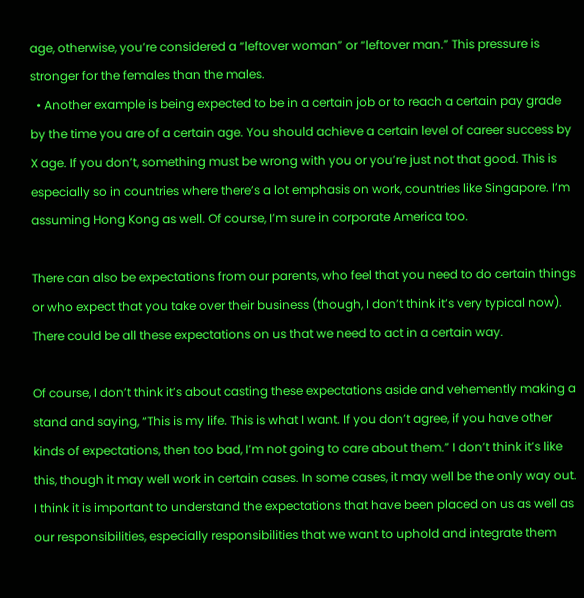age, otherwise, you’re considered a “leftover woman” or “leftover man.” This pressure is stronger for the females than the males.
  • Another example is being expected to be in a certain job or to reach a certain pay grade by the time you are of a certain age. You should achieve a certain level of career success by X age. If you don’t, something must be wrong with you or you’re just not that good. This is especially so in countries where there’s a lot emphasis on work, countries like Singapore. I’m assuming Hong Kong as well. Of course, I’m sure in corporate America too.

There can also be expectations from our parents, who feel that you need to do certain things or who expect that you take over their business (though, I don’t think it’s very typical now). There could be all these expectations on us that we need to act in a certain way.

Of course, I don’t think it’s about casting these expectations aside and vehemently making a stand and saying, “This is my life. This is what I want. If you don’t agree, if you have other kinds of expectations, then too bad, I’m not going to care about them.” I don’t think it’s like this, though it may well work in certain cases. In some cases, it may well be the only way out. I think it is important to understand the expectations that have been placed on us as well as our responsibilities, especially responsibilities that we want to uphold and integrate them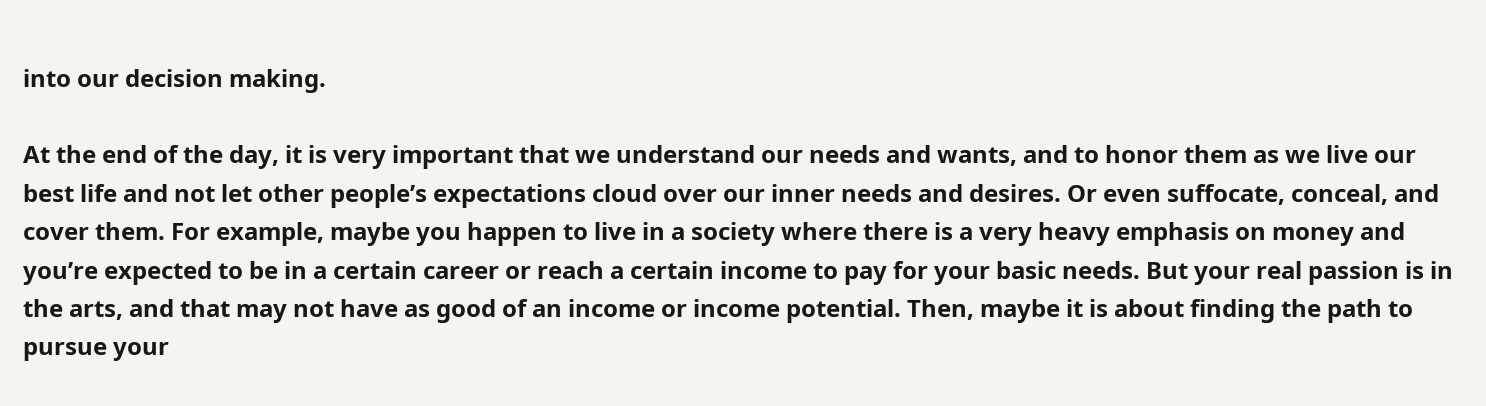into our decision making.

At the end of the day, it is very important that we understand our needs and wants, and to honor them as we live our best life and not let other people’s expectations cloud over our inner needs and desires. Or even suffocate, conceal, and cover them. For example, maybe you happen to live in a society where there is a very heavy emphasis on money and you’re expected to be in a certain career or reach a certain income to pay for your basic needs. But your real passion is in the arts, and that may not have as good of an income or income potential. Then, maybe it is about finding the path to pursue your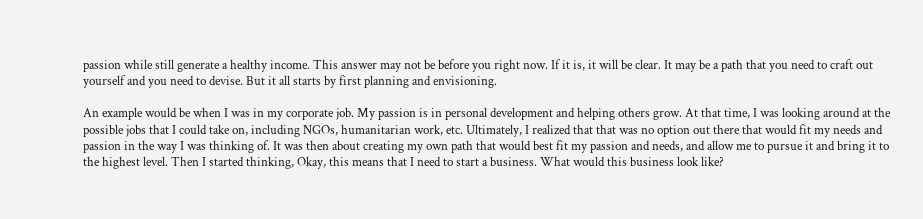passion while still generate a healthy income. This answer may not be before you right now. If it is, it will be clear. It may be a path that you need to craft out yourself and you need to devise. But it all starts by first planning and envisioning.

An example would be when I was in my corporate job. My passion is in personal development and helping others grow. At that time, I was looking around at the possible jobs that I could take on, including NGOs, humanitarian work, etc. Ultimately, I realized that that was no option out there that would fit my needs and passion in the way I was thinking of. It was then about creating my own path that would best fit my passion and needs, and allow me to pursue it and bring it to the highest level. Then I started thinking, Okay, this means that I need to start a business. What would this business look like?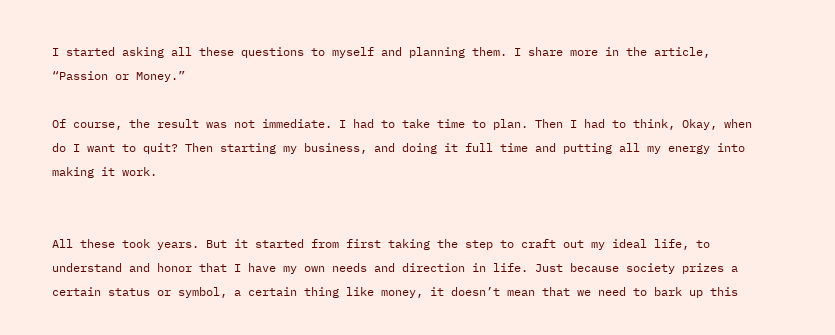I started asking all these questions to myself and planning them. I share more in the article, “Passion or Money.”

Of course, the result was not immediate. I had to take time to plan. Then I had to think, Okay, when do I want to quit? Then starting my business, and doing it full time and putting all my energy into making it work.


All these took years. But it started from first taking the step to craft out my ideal life, to understand and honor that I have my own needs and direction in life. Just because society prizes a certain status or symbol, a certain thing like money, it doesn’t mean that we need to bark up this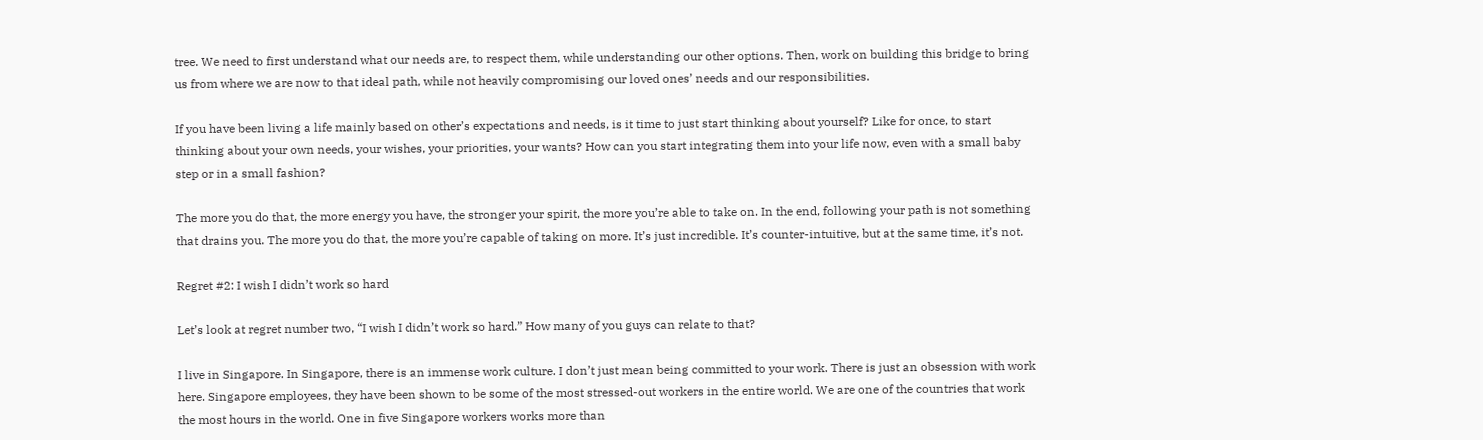tree. We need to first understand what our needs are, to respect them, while understanding our other options. Then, work on building this bridge to bring us from where we are now to that ideal path, while not heavily compromising our loved ones’ needs and our responsibilities.

If you have been living a life mainly based on other’s expectations and needs, is it time to just start thinking about yourself? Like for once, to start thinking about your own needs, your wishes, your priorities, your wants? How can you start integrating them into your life now, even with a small baby step or in a small fashion?

The more you do that, the more energy you have, the stronger your spirit, the more you’re able to take on. In the end, following your path is not something that drains you. The more you do that, the more you’re capable of taking on more. It’s just incredible. It’s counter-intuitive, but at the same time, it’s not.

Regret #2: I wish I didn’t work so hard

Let’s look at regret number two, “I wish I didn’t work so hard.” How many of you guys can relate to that?

I live in Singapore. In Singapore, there is an immense work culture. I don’t just mean being committed to your work. There is just an obsession with work here. Singapore employees, they have been shown to be some of the most stressed-out workers in the entire world. We are one of the countries that work the most hours in the world. One in five Singapore workers works more than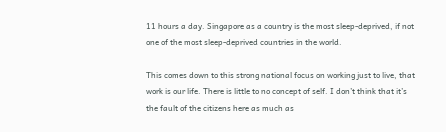11 hours a day. Singapore as a country is the most sleep-deprived, if not one of the most sleep-deprived countries in the world.

This comes down to this strong national focus on working just to live, that work is our life. There is little to no concept of self. I don’t think that it’s the fault of the citizens here as much as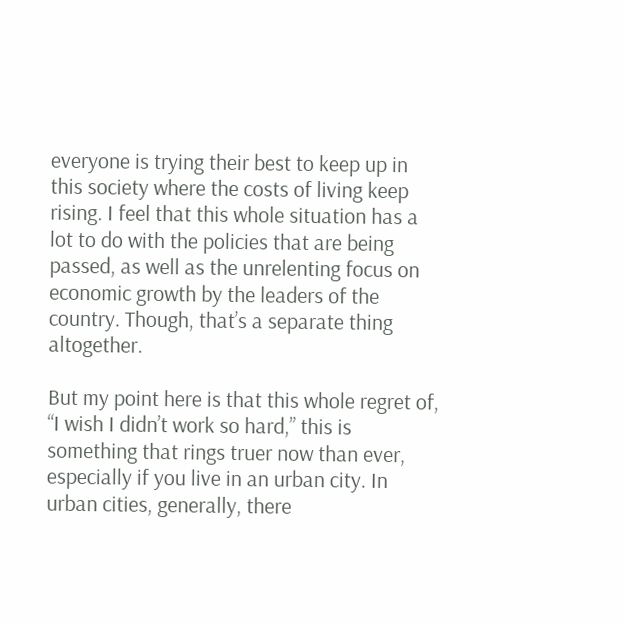everyone is trying their best to keep up in this society where the costs of living keep rising. I feel that this whole situation has a lot to do with the policies that are being passed, as well as the unrelenting focus on economic growth by the leaders of the country. Though, that’s a separate thing altogether.

But my point here is that this whole regret of, “I wish I didn’t work so hard,” this is something that rings truer now than ever, especially if you live in an urban city. In urban cities, generally, there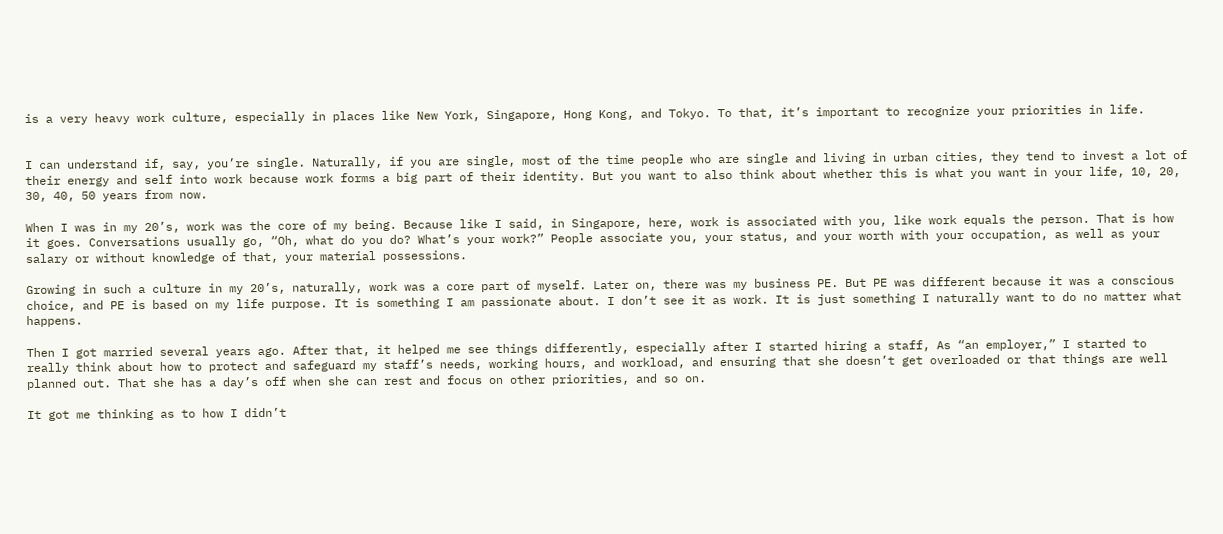is a very heavy work culture, especially in places like New York, Singapore, Hong Kong, and Tokyo. To that, it’s important to recognize your priorities in life.


I can understand if, say, you’re single. Naturally, if you are single, most of the time people who are single and living in urban cities, they tend to invest a lot of their energy and self into work because work forms a big part of their identity. But you want to also think about whether this is what you want in your life, 10, 20, 30, 40, 50 years from now.

When I was in my 20’s, work was the core of my being. Because like I said, in Singapore, here, work is associated with you, like work equals the person. That is how it goes. Conversations usually go, “Oh, what do you do? What’s your work?” People associate you, your status, and your worth with your occupation, as well as your salary or without knowledge of that, your material possessions.

Growing in such a culture in my 20’s, naturally, work was a core part of myself. Later on, there was my business PE. But PE was different because it was a conscious choice, and PE is based on my life purpose. It is something I am passionate about. I don’t see it as work. It is just something I naturally want to do no matter what happens.

Then I got married several years ago. After that, it helped me see things differently, especially after I started hiring a staff, As “an employer,” I started to really think about how to protect and safeguard my staff’s needs, working hours, and workload, and ensuring that she doesn’t get overloaded or that things are well planned out. That she has a day’s off when she can rest and focus on other priorities, and so on.

It got me thinking as to how I didn’t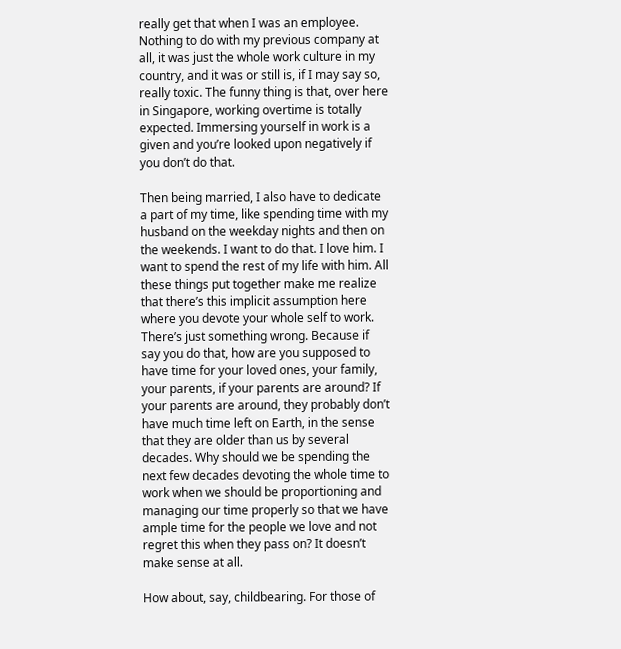really get that when I was an employee. Nothing to do with my previous company at all, it was just the whole work culture in my country, and it was or still is, if I may say so, really toxic. The funny thing is that, over here in Singapore, working overtime is totally expected. Immersing yourself in work is a given and you’re looked upon negatively if you don’t do that.

Then being married, I also have to dedicate a part of my time, like spending time with my husband on the weekday nights and then on the weekends. I want to do that. I love him. I want to spend the rest of my life with him. All these things put together make me realize that there’s this implicit assumption here where you devote your whole self to work. There’s just something wrong. Because if say you do that, how are you supposed to have time for your loved ones, your family, your parents, if your parents are around? If your parents are around, they probably don’t have much time left on Earth, in the sense that they are older than us by several decades. Why should we be spending the next few decades devoting the whole time to work when we should be proportioning and managing our time properly so that we have ample time for the people we love and not regret this when they pass on? It doesn’t make sense at all.

How about, say, childbearing. For those of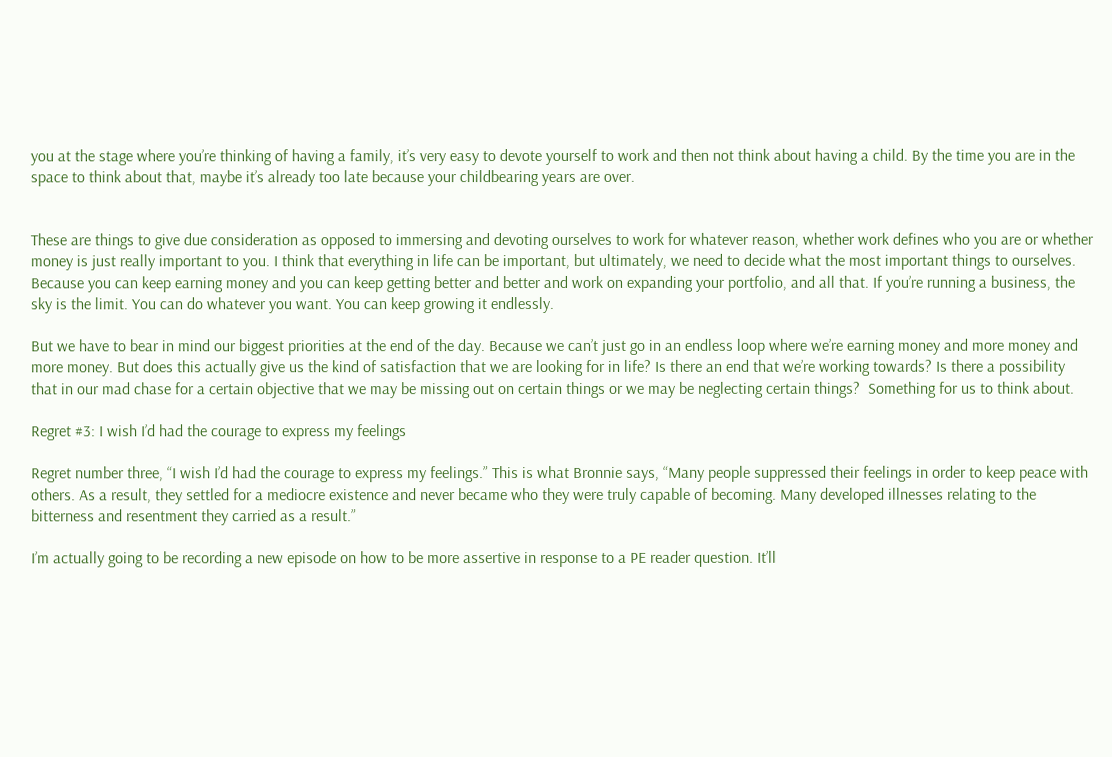you at the stage where you’re thinking of having a family, it’s very easy to devote yourself to work and then not think about having a child. By the time you are in the space to think about that, maybe it’s already too late because your childbearing years are over.


These are things to give due consideration as opposed to immersing and devoting ourselves to work for whatever reason, whether work defines who you are or whether money is just really important to you. I think that everything in life can be important, but ultimately, we need to decide what the most important things to ourselves. Because you can keep earning money and you can keep getting better and better and work on expanding your portfolio, and all that. If you’re running a business, the sky is the limit. You can do whatever you want. You can keep growing it endlessly.

But we have to bear in mind our biggest priorities at the end of the day. Because we can’t just go in an endless loop where we’re earning money and more money and more money. But does this actually give us the kind of satisfaction that we are looking for in life? Is there an end that we’re working towards? Is there a possibility that in our mad chase for a certain objective that we may be missing out on certain things or we may be neglecting certain things?  Something for us to think about.

Regret #3: I wish I’d had the courage to express my feelings

Regret number three, “I wish I’d had the courage to express my feelings.” This is what Bronnie says, “Many people suppressed their feelings in order to keep peace with others. As a result, they settled for a mediocre existence and never became who they were truly capable of becoming. Many developed illnesses relating to the bitterness and resentment they carried as a result.”

I’m actually going to be recording a new episode on how to be more assertive in response to a PE reader question. It’ll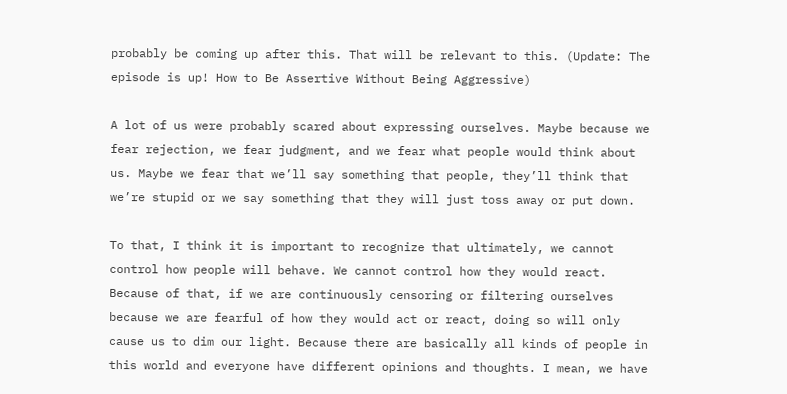probably be coming up after this. That will be relevant to this. (Update: The episode is up! How to Be Assertive Without Being Aggressive)

A lot of us were probably scared about expressing ourselves. Maybe because we fear rejection, we fear judgment, and we fear what people would think about us. Maybe we fear that we’ll say something that people, they’ll think that we’re stupid or we say something that they will just toss away or put down.

To that, I think it is important to recognize that ultimately, we cannot control how people will behave. We cannot control how they would react. Because of that, if we are continuously censoring or filtering ourselves because we are fearful of how they would act or react, doing so will only cause us to dim our light. Because there are basically all kinds of people in this world and everyone have different opinions and thoughts. I mean, we have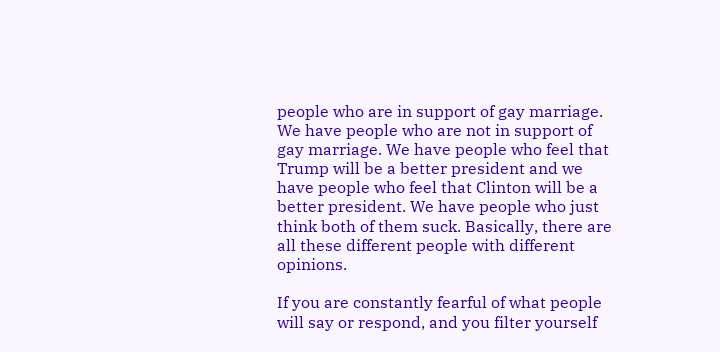people who are in support of gay marriage. We have people who are not in support of gay marriage. We have people who feel that Trump will be a better president and we have people who feel that Clinton will be a better president. We have people who just think both of them suck. Basically, there are all these different people with different opinions.

If you are constantly fearful of what people will say or respond, and you filter yourself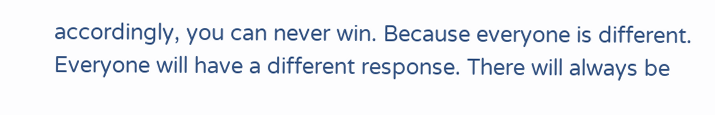accordingly, you can never win. Because everyone is different. Everyone will have a different response. There will always be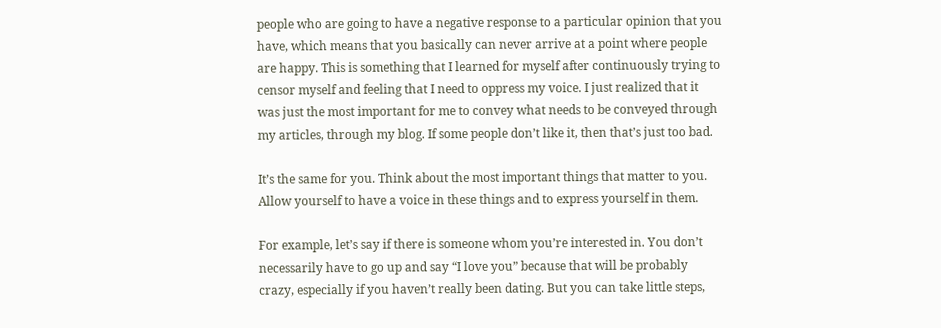people who are going to have a negative response to a particular opinion that you have, which means that you basically can never arrive at a point where people are happy. This is something that I learned for myself after continuously trying to censor myself and feeling that I need to oppress my voice. I just realized that it was just the most important for me to convey what needs to be conveyed through my articles, through my blog. If some people don’t like it, then that’s just too bad.

It’s the same for you. Think about the most important things that matter to you. Allow yourself to have a voice in these things and to express yourself in them.

For example, let’s say if there is someone whom you’re interested in. You don’t necessarily have to go up and say “I love you” because that will be probably crazy, especially if you haven’t really been dating. But you can take little steps,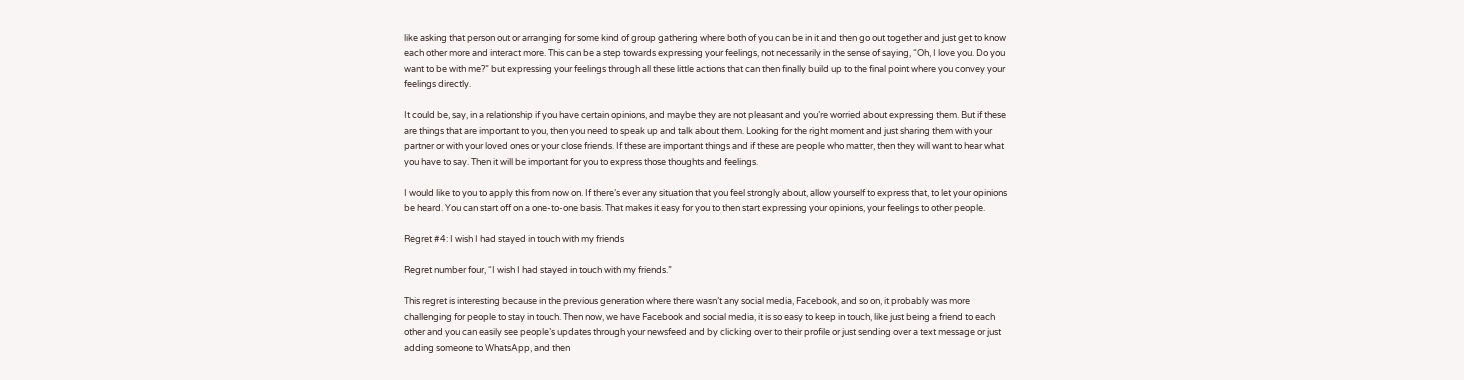like asking that person out or arranging for some kind of group gathering where both of you can be in it and then go out together and just get to know each other more and interact more. This can be a step towards expressing your feelings, not necessarily in the sense of saying, “Oh, I love you. Do you want to be with me?” but expressing your feelings through all these little actions that can then finally build up to the final point where you convey your feelings directly.

It could be, say, in a relationship if you have certain opinions, and maybe they are not pleasant and you’re worried about expressing them. But if these are things that are important to you, then you need to speak up and talk about them. Looking for the right moment and just sharing them with your partner or with your loved ones or your close friends. If these are important things and if these are people who matter, then they will want to hear what you have to say. Then it will be important for you to express those thoughts and feelings.

I would like to you to apply this from now on. If there’s ever any situation that you feel strongly about, allow yourself to express that, to let your opinions be heard. You can start off on a one-to-one basis. That makes it easy for you to then start expressing your opinions, your feelings to other people.

Regret #4: I wish I had stayed in touch with my friends

Regret number four, “I wish I had stayed in touch with my friends.”

This regret is interesting because in the previous generation where there wasn’t any social media, Facebook, and so on, it probably was more challenging for people to stay in touch. Then now, we have Facebook and social media, it is so easy to keep in touch, like just being a friend to each other and you can easily see people’s updates through your newsfeed and by clicking over to their profile or just sending over a text message or just adding someone to WhatsApp, and then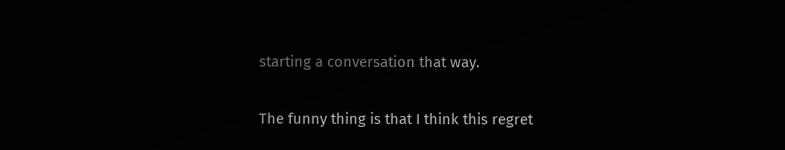starting a conversation that way.

The funny thing is that I think this regret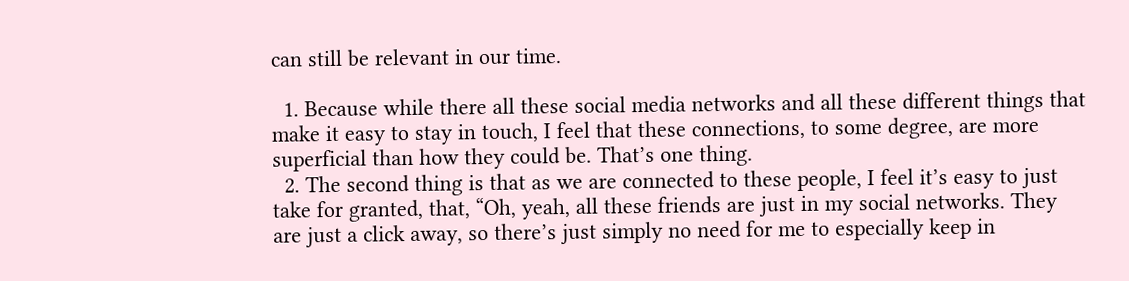can still be relevant in our time.

  1. Because while there all these social media networks and all these different things that make it easy to stay in touch, I feel that these connections, to some degree, are more superficial than how they could be. That’s one thing.
  2. The second thing is that as we are connected to these people, I feel it’s easy to just take for granted, that, “Oh, yeah, all these friends are just in my social networks. They are just a click away, so there’s just simply no need for me to especially keep in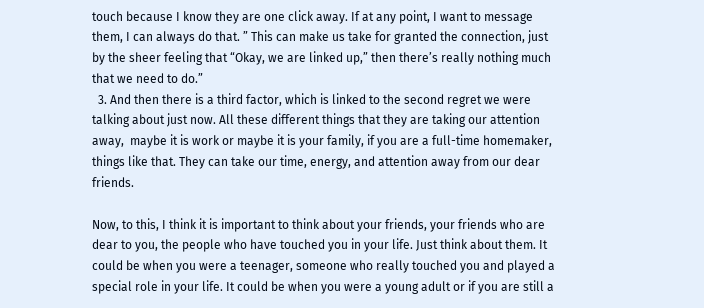touch because I know they are one click away. If at any point, I want to message them, I can always do that. ” This can make us take for granted the connection, just by the sheer feeling that “Okay, we are linked up,” then there’s really nothing much that we need to do.”
  3. And then there is a third factor, which is linked to the second regret we were talking about just now. All these different things that they are taking our attention away,  maybe it is work or maybe it is your family, if you are a full-time homemaker, things like that. They can take our time, energy, and attention away from our dear friends.

Now, to this, I think it is important to think about your friends, your friends who are dear to you, the people who have touched you in your life. Just think about them. It could be when you were a teenager, someone who really touched you and played a special role in your life. It could be when you were a young adult or if you are still a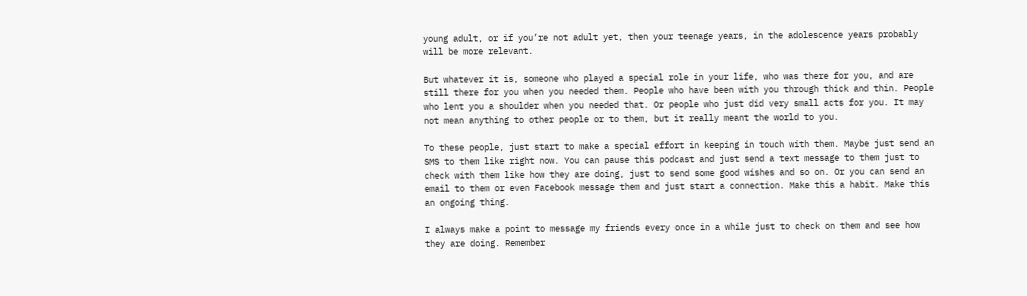young adult, or if you’re not adult yet, then your teenage years, in the adolescence years probably will be more relevant.

But whatever it is, someone who played a special role in your life, who was there for you, and are still there for you when you needed them. People who have been with you through thick and thin. People who lent you a shoulder when you needed that. Or people who just did very small acts for you. It may not mean anything to other people or to them, but it really meant the world to you.

To these people, just start to make a special effort in keeping in touch with them. Maybe just send an SMS to them like right now. You can pause this podcast and just send a text message to them just to check with them like how they are doing, just to send some good wishes and so on. Or you can send an email to them or even Facebook message them and just start a connection. Make this a habit. Make this an ongoing thing.

I always make a point to message my friends every once in a while just to check on them and see how they are doing. Remember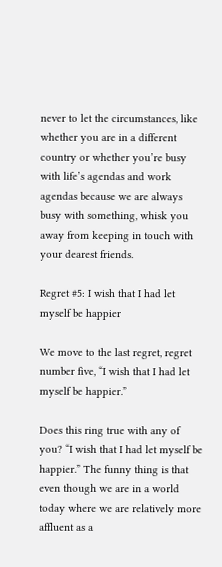never to let the circumstances, like whether you are in a different country or whether you’re busy with life’s agendas and work agendas because we are always busy with something, whisk you away from keeping in touch with your dearest friends.

Regret #5: I wish that I had let myself be happier

We move to the last regret, regret number five, “I wish that I had let myself be happier.”

Does this ring true with any of you? “I wish that I had let myself be happier.” The funny thing is that even though we are in a world today where we are relatively more affluent as a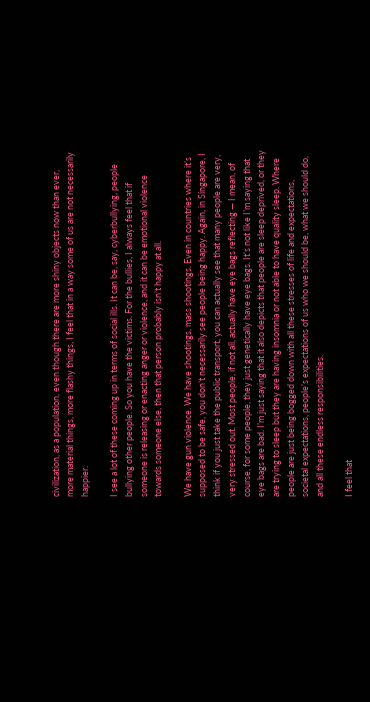civilization, as a population, even though there are more shiny objects now than ever, more material things, more flashy things, I feel that in a way some of us are not necessarily happier.

I see a lot of these coming up in terms of social ills. It can be, say, cyberbullying, people bullying other people. So you have the victims. For the bullies, I always feel that if someone is releasing or enacting anger or violence, and it can be emotional violence towards someone else, then that person probably isn’t happy at all.

We have gun violence. We have shootings, mass shootings. Even in countries where it’s supposed to be safe, you don’t necessarily see people being happy. Again, in Singapore, I think if you just take the public transport, you can actually see that many people are very, very stressed out. Most people, if not all, actually have eye bags reflecting — I mean, of course, for some people, they just genetically have eye bags. It’s not like I’m saying that eye bags are bad. I’m just saying that it also depicts that people are sleep deprived, or they are trying to sleep but they are having insomnia or not able to have quality sleep. Where people are just being bogged down with all these stresses of life and expectations, societal expectations, people’s expectations of us who we should be, what we should do, and all these endless responsibilities.

I feel that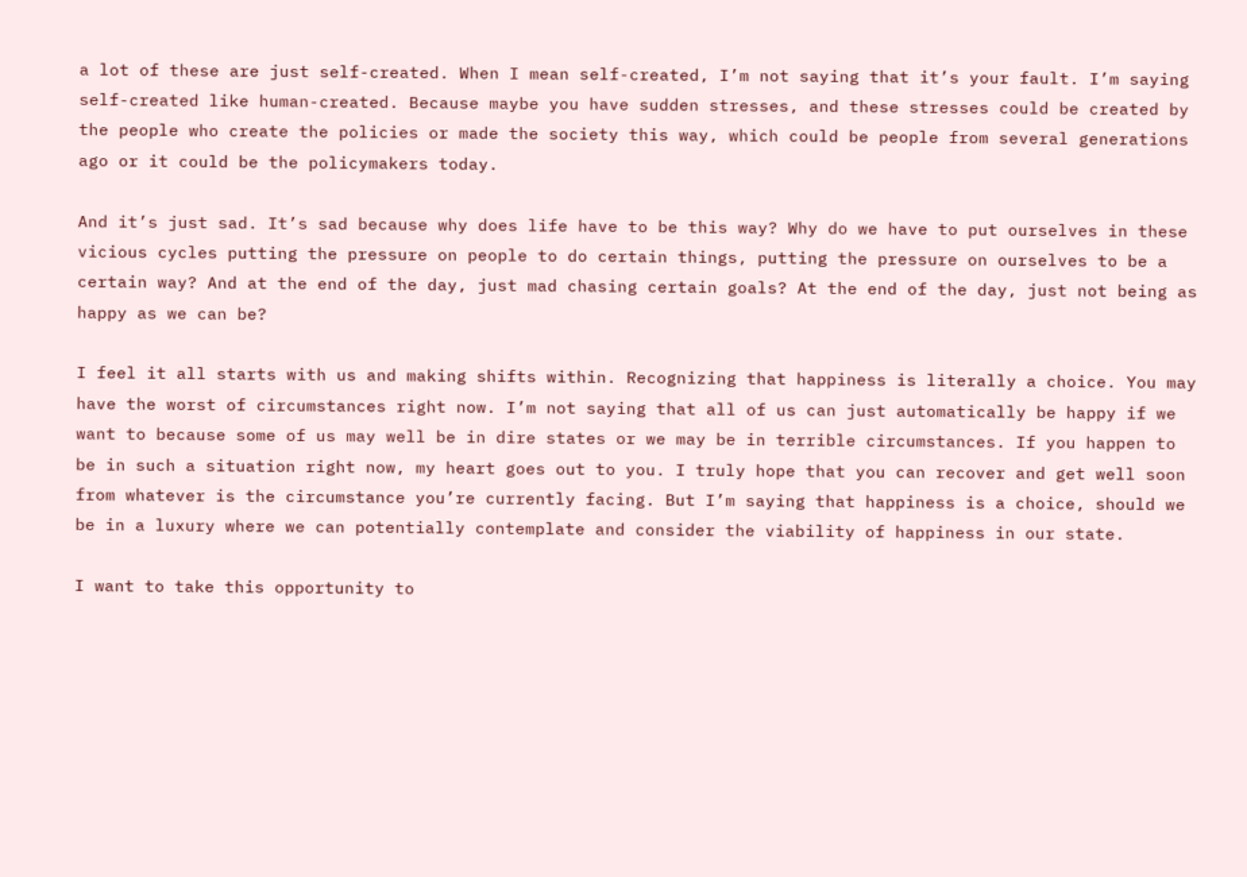a lot of these are just self-created. When I mean self-created, I’m not saying that it’s your fault. I’m saying self-created like human-created. Because maybe you have sudden stresses, and these stresses could be created by the people who create the policies or made the society this way, which could be people from several generations ago or it could be the policymakers today.

And it’s just sad. It’s sad because why does life have to be this way? Why do we have to put ourselves in these vicious cycles putting the pressure on people to do certain things, putting the pressure on ourselves to be a certain way? And at the end of the day, just mad chasing certain goals? At the end of the day, just not being as happy as we can be?

I feel it all starts with us and making shifts within. Recognizing that happiness is literally a choice. You may have the worst of circumstances right now. I’m not saying that all of us can just automatically be happy if we want to because some of us may well be in dire states or we may be in terrible circumstances. If you happen to be in such a situation right now, my heart goes out to you. I truly hope that you can recover and get well soon from whatever is the circumstance you’re currently facing. But I’m saying that happiness is a choice, should we be in a luxury where we can potentially contemplate and consider the viability of happiness in our state.

I want to take this opportunity to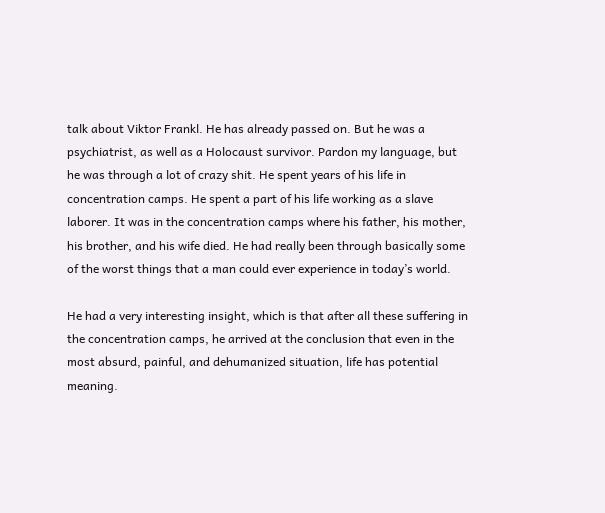talk about Viktor Frankl. He has already passed on. But he was a psychiatrist, as well as a Holocaust survivor. Pardon my language, but he was through a lot of crazy shit. He spent years of his life in concentration camps. He spent a part of his life working as a slave laborer. It was in the concentration camps where his father, his mother, his brother, and his wife died. He had really been through basically some of the worst things that a man could ever experience in today’s world.

He had a very interesting insight, which is that after all these suffering in the concentration camps, he arrived at the conclusion that even in the most absurd, painful, and dehumanized situation, life has potential meaning.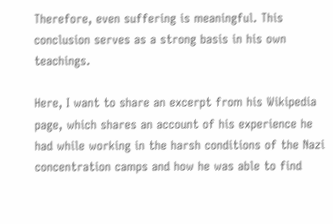Therefore, even suffering is meaningful. This conclusion serves as a strong basis in his own teachings.

Here, I want to share an excerpt from his Wikipedia page, which shares an account of his experience he had while working in the harsh conditions of the Nazi concentration camps and how he was able to find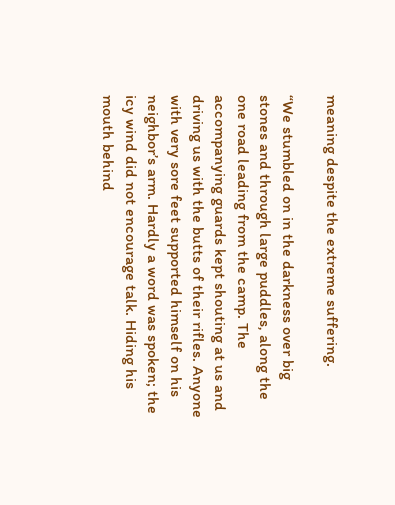meaning despite the extreme suffering.

“We stumbled on in the darkness over big stones and through large puddles, along the one road leading from the camp. The accompanying guards kept shouting at us and driving us with the butts of their rifles. Anyone with very sore feet supported himself on his neighbor’s arm. Hardly a word was spoken; the icy wind did not encourage talk. Hiding his mouth behind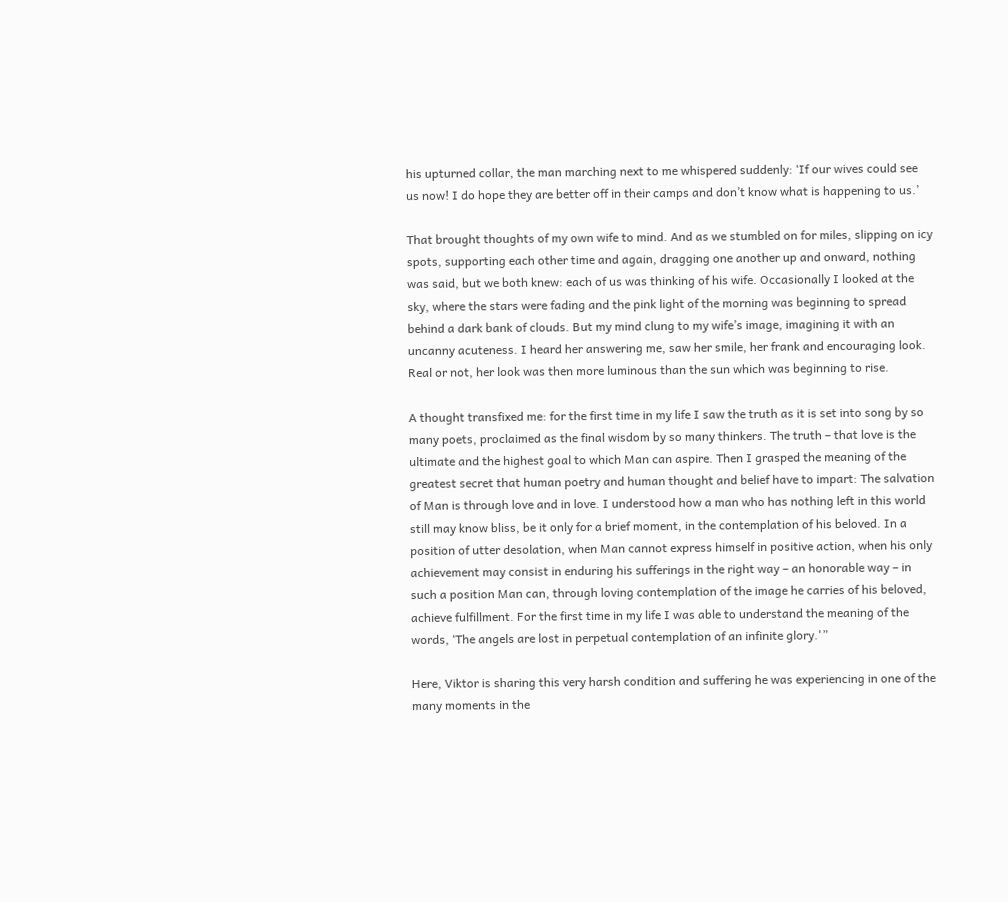his upturned collar, the man marching next to me whispered suddenly: ‘If our wives could see us now! I do hope they are better off in their camps and don’t know what is happening to us.’

That brought thoughts of my own wife to mind. And as we stumbled on for miles, slipping on icy spots, supporting each other time and again, dragging one another up and onward, nothing was said, but we both knew: each of us was thinking of his wife. Occasionally I looked at the sky, where the stars were fading and the pink light of the morning was beginning to spread behind a dark bank of clouds. But my mind clung to my wife’s image, imagining it with an uncanny acuteness. I heard her answering me, saw her smile, her frank and encouraging look. Real or not, her look was then more luminous than the sun which was beginning to rise.

A thought transfixed me: for the first time in my life I saw the truth as it is set into song by so many poets, proclaimed as the final wisdom by so many thinkers. The truth – that love is the ultimate and the highest goal to which Man can aspire. Then I grasped the meaning of the greatest secret that human poetry and human thought and belief have to impart: The salvation of Man is through love and in love. I understood how a man who has nothing left in this world still may know bliss, be it only for a brief moment, in the contemplation of his beloved. In a position of utter desolation, when Man cannot express himself in positive action, when his only achievement may consist in enduring his sufferings in the right way – an honorable way – in such a position Man can, through loving contemplation of the image he carries of his beloved, achieve fulfillment. For the first time in my life I was able to understand the meaning of the words, ‘The angels are lost in perpetual contemplation of an infinite glory.'”

Here, Viktor is sharing this very harsh condition and suffering he was experiencing in one of the many moments in the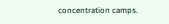concentration camps.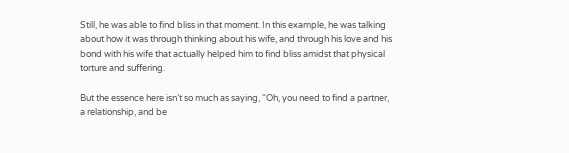Still, he was able to find bliss in that moment. In this example, he was talking about how it was through thinking about his wife, and through his love and his bond with his wife that actually helped him to find bliss amidst that physical torture and suffering.

But the essence here isn’t so much as saying, “Oh, you need to find a partner, a relationship, and be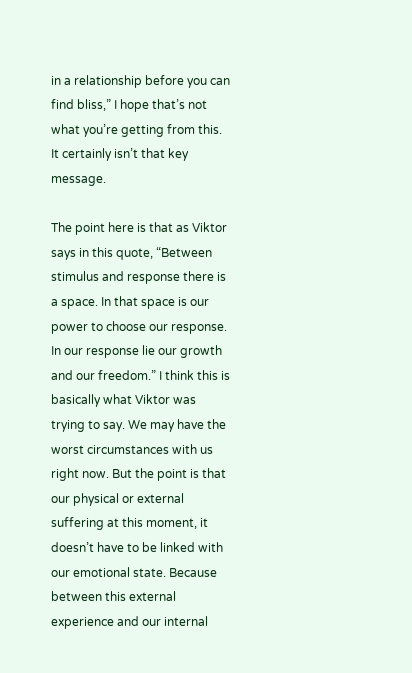in a relationship before you can find bliss,” I hope that’s not what you’re getting from this. It certainly isn’t that key message.

The point here is that as Viktor says in this quote, “Between stimulus and response there is a space. In that space is our power to choose our response. In our response lie our growth and our freedom.” I think this is basically what Viktor was trying to say. We may have the worst circumstances with us right now. But the point is that our physical or external suffering at this moment, it doesn’t have to be linked with our emotional state. Because between this external experience and our internal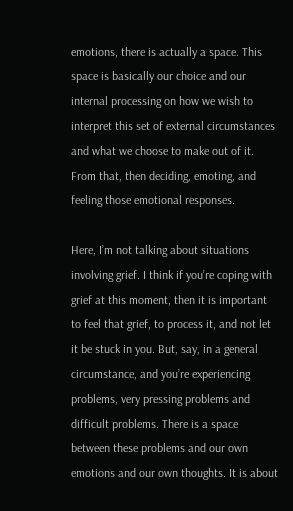emotions, there is actually a space. This space is basically our choice and our internal processing on how we wish to interpret this set of external circumstances and what we choose to make out of it. From that, then deciding, emoting, and feeling those emotional responses.

Here, I’m not talking about situations involving grief. I think if you’re coping with grief at this moment, then it is important to feel that grief, to process it, and not let it be stuck in you. But, say, in a general circumstance, and you’re experiencing problems, very pressing problems and difficult problems. There is a space between these problems and our own emotions and our own thoughts. It is about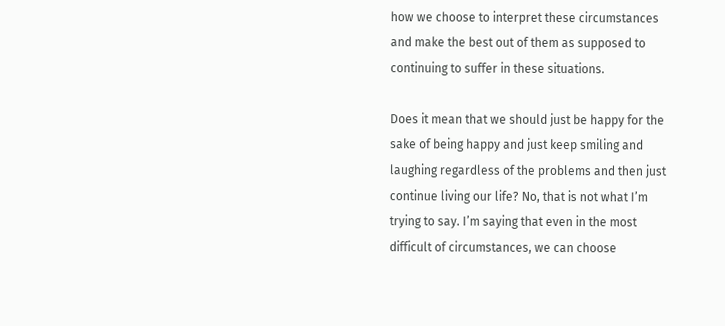how we choose to interpret these circumstances and make the best out of them as supposed to continuing to suffer in these situations.

Does it mean that we should just be happy for the sake of being happy and just keep smiling and laughing regardless of the problems and then just continue living our life? No, that is not what I’m trying to say. I’m saying that even in the most difficult of circumstances, we can choose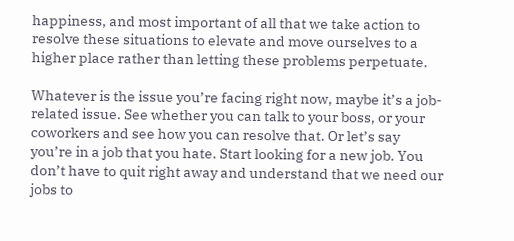happiness, and most important of all that we take action to resolve these situations to elevate and move ourselves to a higher place rather than letting these problems perpetuate.

Whatever is the issue you’re facing right now, maybe it’s a job-related issue. See whether you can talk to your boss, or your coworkers and see how you can resolve that. Or let’s say you’re in a job that you hate. Start looking for a new job. You don’t have to quit right away and understand that we need our jobs to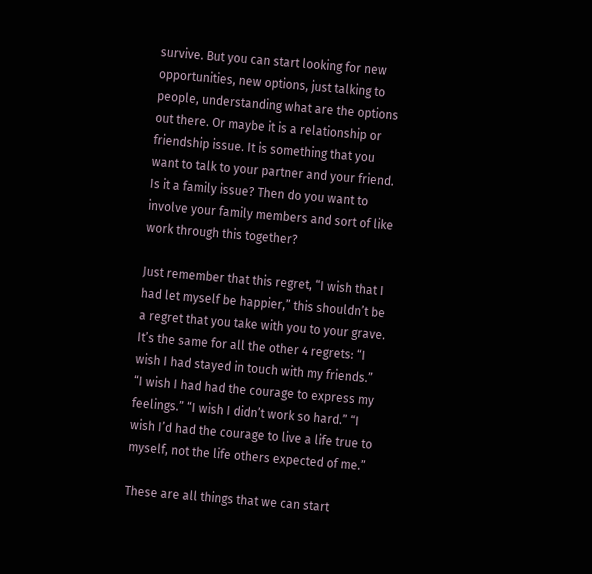survive. But you can start looking for new opportunities, new options, just talking to people, understanding what are the options out there. Or maybe it is a relationship or friendship issue. It is something that you want to talk to your partner and your friend. Is it a family issue? Then do you want to involve your family members and sort of like work through this together?

Just remember that this regret, “I wish that I had let myself be happier,” this shouldn’t be a regret that you take with you to your grave. It’s the same for all the other 4 regrets: “I wish I had stayed in touch with my friends.” “I wish I had had the courage to express my feelings.” “I wish I didn’t work so hard.” “I wish I’d had the courage to live a life true to myself, not the life others expected of me.”

These are all things that we can start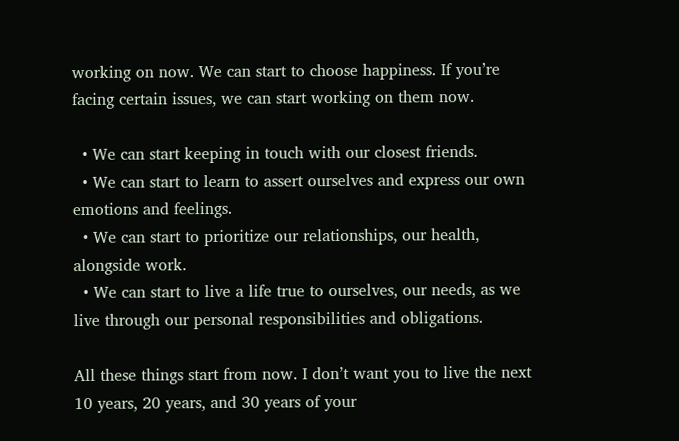working on now. We can start to choose happiness. If you’re facing certain issues, we can start working on them now.

  • We can start keeping in touch with our closest friends.
  • We can start to learn to assert ourselves and express our own emotions and feelings.
  • We can start to prioritize our relationships, our health, alongside work.
  • We can start to live a life true to ourselves, our needs, as we live through our personal responsibilities and obligations.

All these things start from now. I don’t want you to live the next 10 years, 20 years, and 30 years of your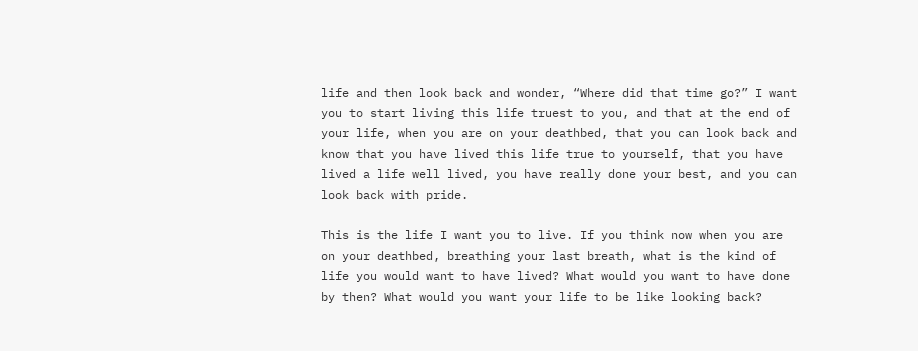life and then look back and wonder, “Where did that time go?” I want you to start living this life truest to you, and that at the end of your life, when you are on your deathbed, that you can look back and know that you have lived this life true to yourself, that you have lived a life well lived, you have really done your best, and you can look back with pride.

This is the life I want you to live. If you think now when you are on your deathbed, breathing your last breath, what is the kind of life you would want to have lived? What would you want to have done by then? What would you want your life to be like looking back?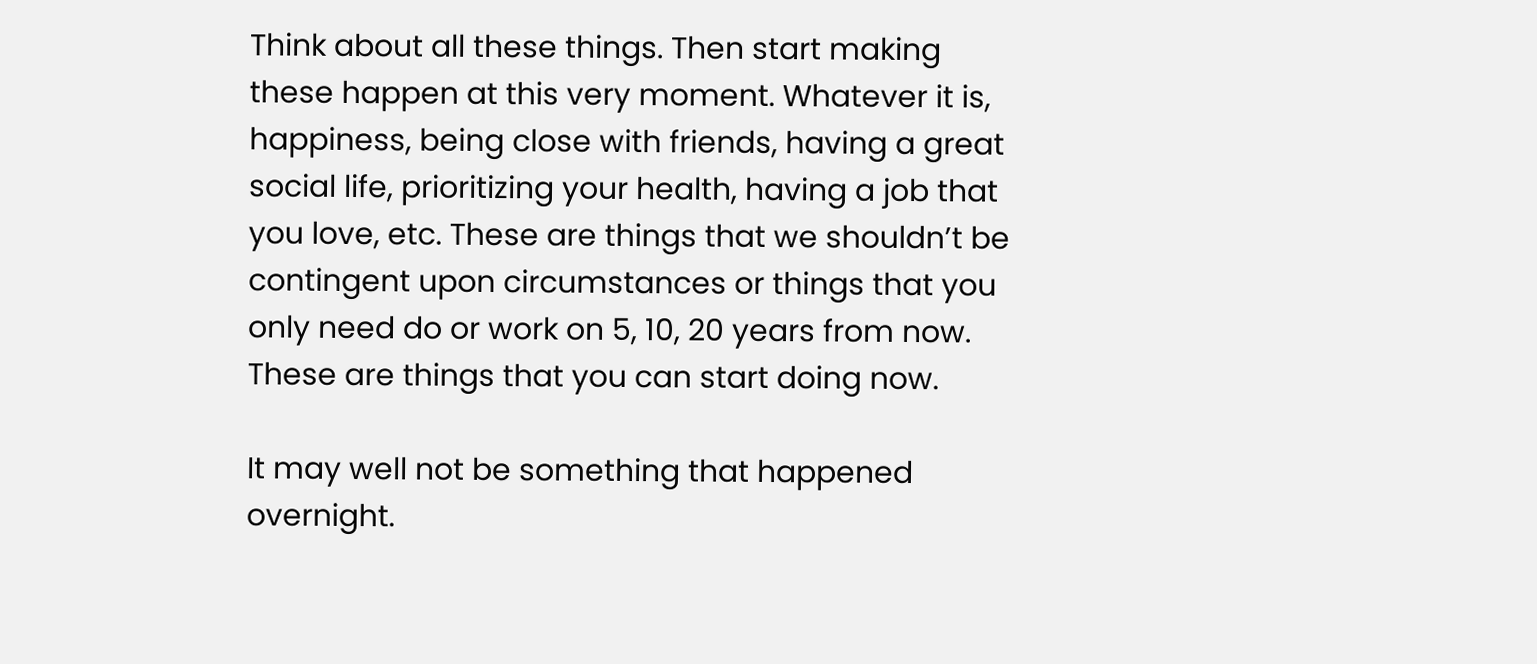Think about all these things. Then start making these happen at this very moment. Whatever it is, happiness, being close with friends, having a great social life, prioritizing your health, having a job that you love, etc. These are things that we shouldn’t be contingent upon circumstances or things that you only need do or work on 5, 10, 20 years from now. These are things that you can start doing now.

It may well not be something that happened overnight.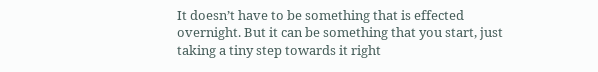It doesn’t have to be something that is effected overnight. But it can be something that you start, just taking a tiny step towards it right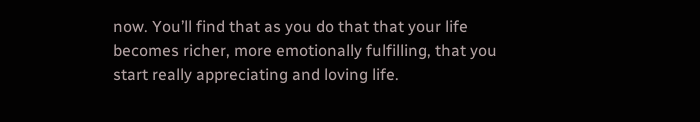now. You’ll find that as you do that that your life becomes richer, more emotionally fulfilling, that you start really appreciating and loving life.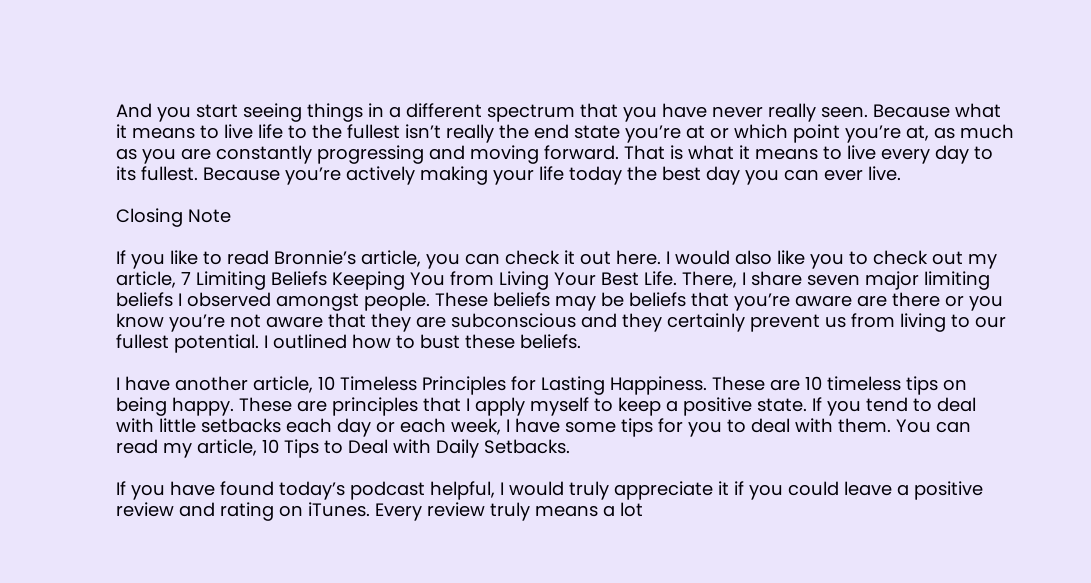And you start seeing things in a different spectrum that you have never really seen. Because what it means to live life to the fullest isn’t really the end state you’re at or which point you’re at, as much as you are constantly progressing and moving forward. That is what it means to live every day to its fullest. Because you’re actively making your life today the best day you can ever live.

Closing Note

If you like to read Bronnie’s article, you can check it out here. I would also like you to check out my article, 7 Limiting Beliefs Keeping You from Living Your Best Life. There, I share seven major limiting beliefs I observed amongst people. These beliefs may be beliefs that you’re aware are there or you know you’re not aware that they are subconscious and they certainly prevent us from living to our fullest potential. I outlined how to bust these beliefs.

I have another article, 10 Timeless Principles for Lasting Happiness. These are 10 timeless tips on being happy. These are principles that I apply myself to keep a positive state. If you tend to deal with little setbacks each day or each week, I have some tips for you to deal with them. You can read my article, 10 Tips to Deal with Daily Setbacks.

If you have found today’s podcast helpful, I would truly appreciate it if you could leave a positive review and rating on iTunes. Every review truly means a lot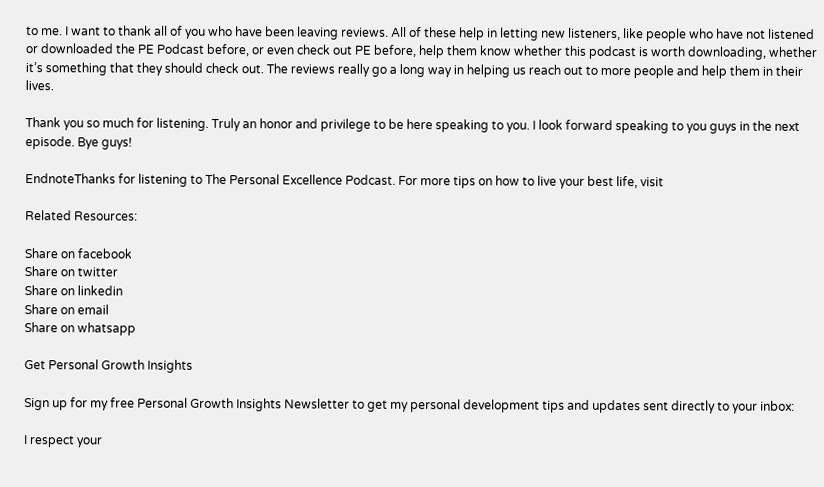to me. I want to thank all of you who have been leaving reviews. All of these help in letting new listeners, like people who have not listened or downloaded the PE Podcast before, or even check out PE before, help them know whether this podcast is worth downloading, whether it’s something that they should check out. The reviews really go a long way in helping us reach out to more people and help them in their lives.

Thank you so much for listening. Truly an honor and privilege to be here speaking to you. I look forward speaking to you guys in the next episode. Bye guys!

EndnoteThanks for listening to The Personal Excellence Podcast. For more tips on how to live your best life, visit

Related Resources:

Share on facebook
Share on twitter
Share on linkedin
Share on email
Share on whatsapp

Get Personal Growth Insights

Sign up for my free Personal Growth Insights Newsletter to get my personal development tips and updates sent directly to your inbox:

I respect your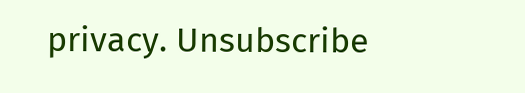privacy. Unsubscribe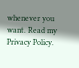whenever you want. Read my Privacy Policy.